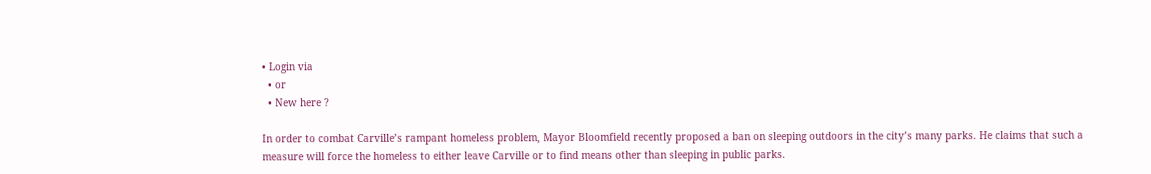• Login via
  • or
  • New here ?

In order to combat Carville’s rampant homeless problem, Mayor Bloomfield recently proposed a ban on sleeping outdoors in the city’s many parks. He claims that such a measure will force the homeless to either leave Carville or to find means other than sleeping in public parks.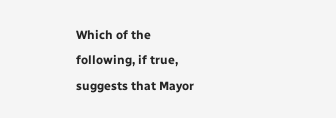Which of the following, if true, suggests that Mayor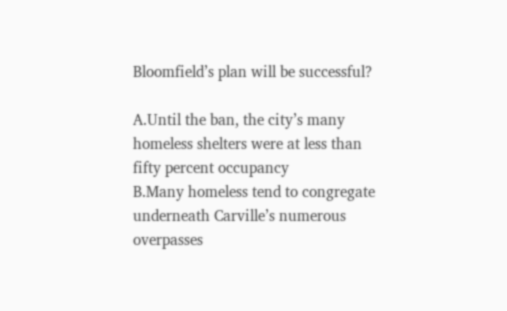Bloomfield’s plan will be successful?

A.Until the ban, the city’s many homeless shelters were at less than fifty percent occupancy
B.Many homeless tend to congregate underneath Carville’s numerous overpasses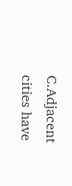C.Adjacent cities have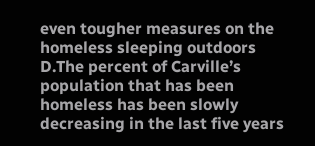even tougher measures on the homeless sleeping outdoors
D.The percent of Carville’s population that has been homeless has been slowly decreasing in the last five years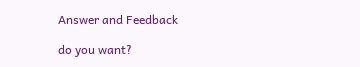Answer and Feedback

do you want?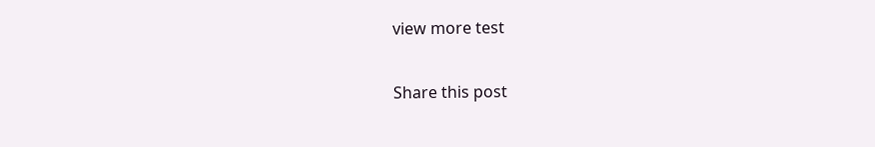view more test

Share this post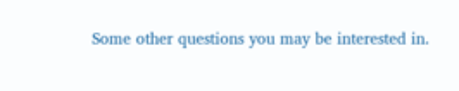Some other questions you may be interested in.